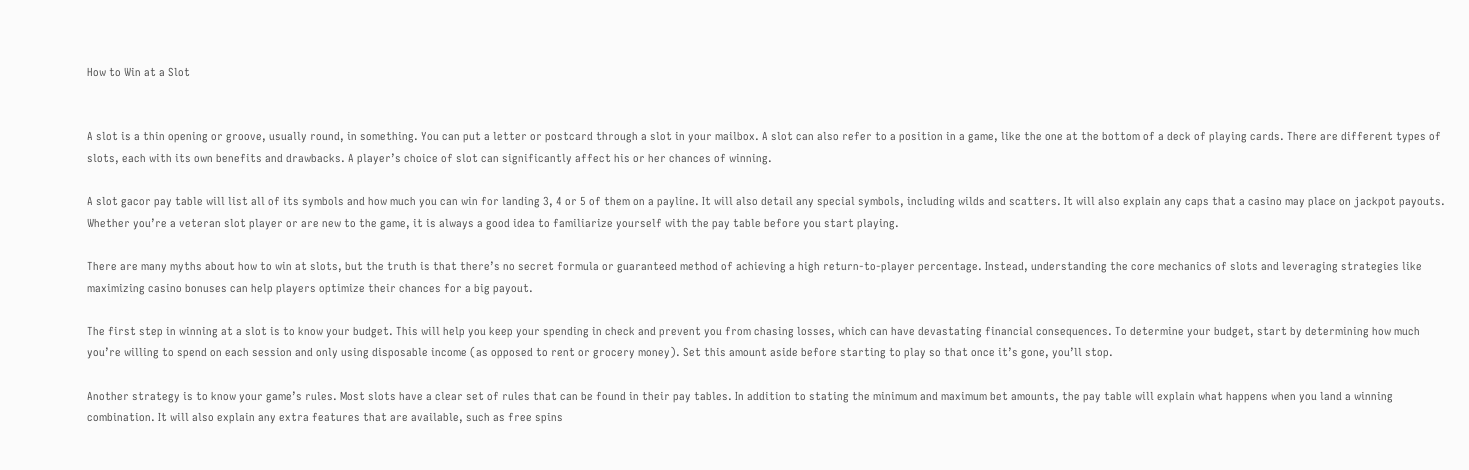How to Win at a Slot


A slot is a thin opening or groove, usually round, in something. You can put a letter or postcard through a slot in your mailbox. A slot can also refer to a position in a game, like the one at the bottom of a deck of playing cards. There are different types of slots, each with its own benefits and drawbacks. A player’s choice of slot can significantly affect his or her chances of winning.

A slot gacor pay table will list all of its symbols and how much you can win for landing 3, 4 or 5 of them on a payline. It will also detail any special symbols, including wilds and scatters. It will also explain any caps that a casino may place on jackpot payouts. Whether you’re a veteran slot player or are new to the game, it is always a good idea to familiarize yourself with the pay table before you start playing.

There are many myths about how to win at slots, but the truth is that there’s no secret formula or guaranteed method of achieving a high return-to-player percentage. Instead, understanding the core mechanics of slots and leveraging strategies like maximizing casino bonuses can help players optimize their chances for a big payout.

The first step in winning at a slot is to know your budget. This will help you keep your spending in check and prevent you from chasing losses, which can have devastating financial consequences. To determine your budget, start by determining how much you’re willing to spend on each session and only using disposable income (as opposed to rent or grocery money). Set this amount aside before starting to play so that once it’s gone, you’ll stop.

Another strategy is to know your game’s rules. Most slots have a clear set of rules that can be found in their pay tables. In addition to stating the minimum and maximum bet amounts, the pay table will explain what happens when you land a winning combination. It will also explain any extra features that are available, such as free spins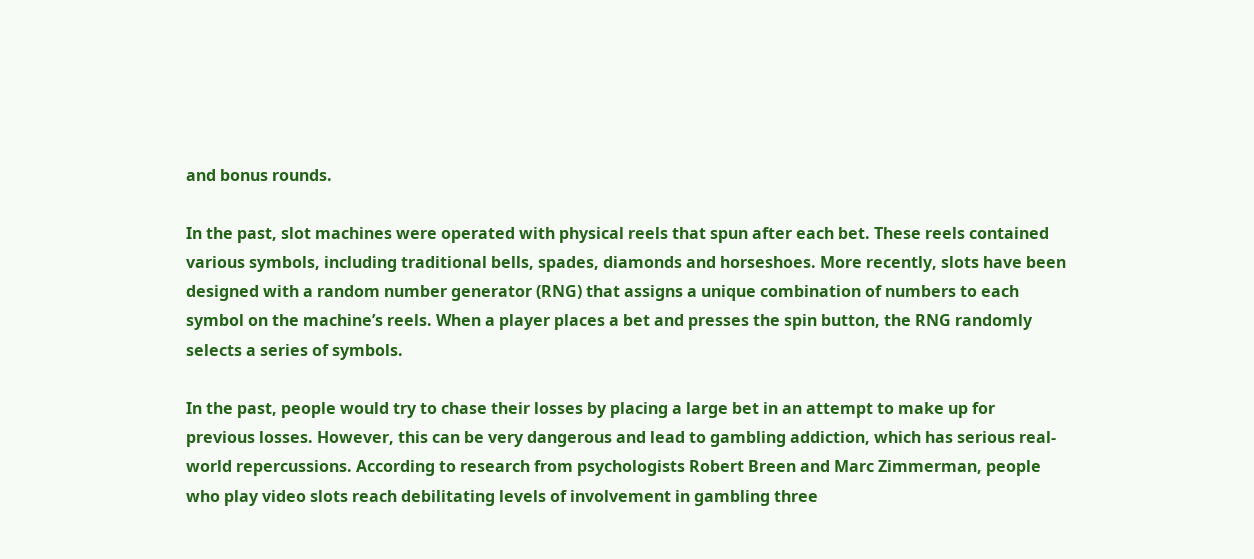and bonus rounds.

In the past, slot machines were operated with physical reels that spun after each bet. These reels contained various symbols, including traditional bells, spades, diamonds and horseshoes. More recently, slots have been designed with a random number generator (RNG) that assigns a unique combination of numbers to each symbol on the machine’s reels. When a player places a bet and presses the spin button, the RNG randomly selects a series of symbols.

In the past, people would try to chase their losses by placing a large bet in an attempt to make up for previous losses. However, this can be very dangerous and lead to gambling addiction, which has serious real-world repercussions. According to research from psychologists Robert Breen and Marc Zimmerman, people who play video slots reach debilitating levels of involvement in gambling three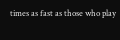times as fast as those who play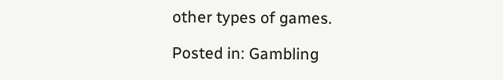other types of games.

Posted in: Gambling